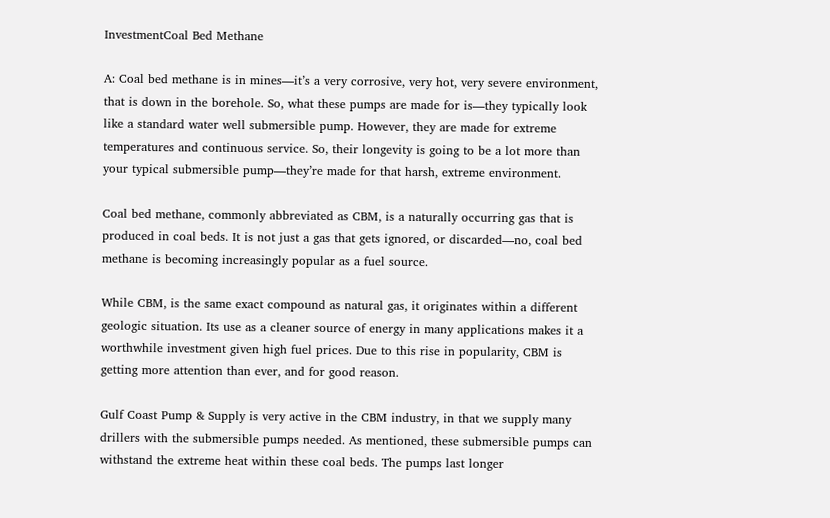InvestmentCoal Bed Methane

A: Coal bed methane is in mines—it’s a very corrosive, very hot, very severe environment, that is down in the borehole. So, what these pumps are made for is—they typically look like a standard water well submersible pump. However, they are made for extreme temperatures and continuous service. So, their longevity is going to be a lot more than your typical submersible pump—they’re made for that harsh, extreme environment.

Coal bed methane, commonly abbreviated as CBM, is a naturally occurring gas that is produced in coal beds. It is not just a gas that gets ignored, or discarded—no, coal bed methane is becoming increasingly popular as a fuel source.

While CBM, is the same exact compound as natural gas, it originates within a different geologic situation. Its use as a cleaner source of energy in many applications makes it a worthwhile investment given high fuel prices. Due to this rise in popularity, CBM is getting more attention than ever, and for good reason.

Gulf Coast Pump & Supply is very active in the CBM industry, in that we supply many drillers with the submersible pumps needed. As mentioned, these submersible pumps can withstand the extreme heat within these coal beds. The pumps last longer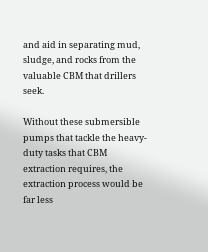and aid in separating mud, sludge, and rocks from the valuable CBM that drillers seek.

Without these submersible pumps that tackle the heavy-duty tasks that CBM extraction requires, the extraction process would be far less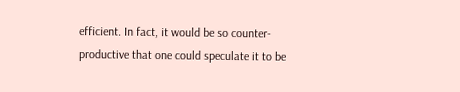efficient. In fact, it would be so counter-productive that one could speculate it to be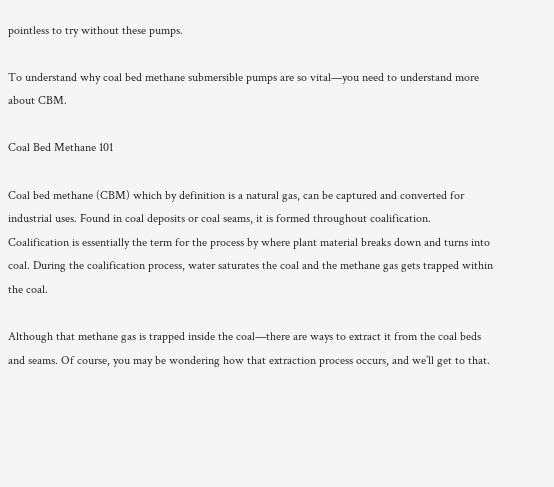pointless to try without these pumps.

To understand why coal bed methane submersible pumps are so vital—you need to understand more about CBM.

Coal Bed Methane 101

Coal bed methane (CBM) which by definition is a natural gas, can be captured and converted for industrial uses. Found in coal deposits or coal seams, it is formed throughout coalification. Coalification is essentially the term for the process by where plant material breaks down and turns into coal. During the coalification process, water saturates the coal and the methane gas gets trapped within the coal.

Although that methane gas is trapped inside the coal—there are ways to extract it from the coal beds and seams. Of course, you may be wondering how that extraction process occurs, and we’ll get to that.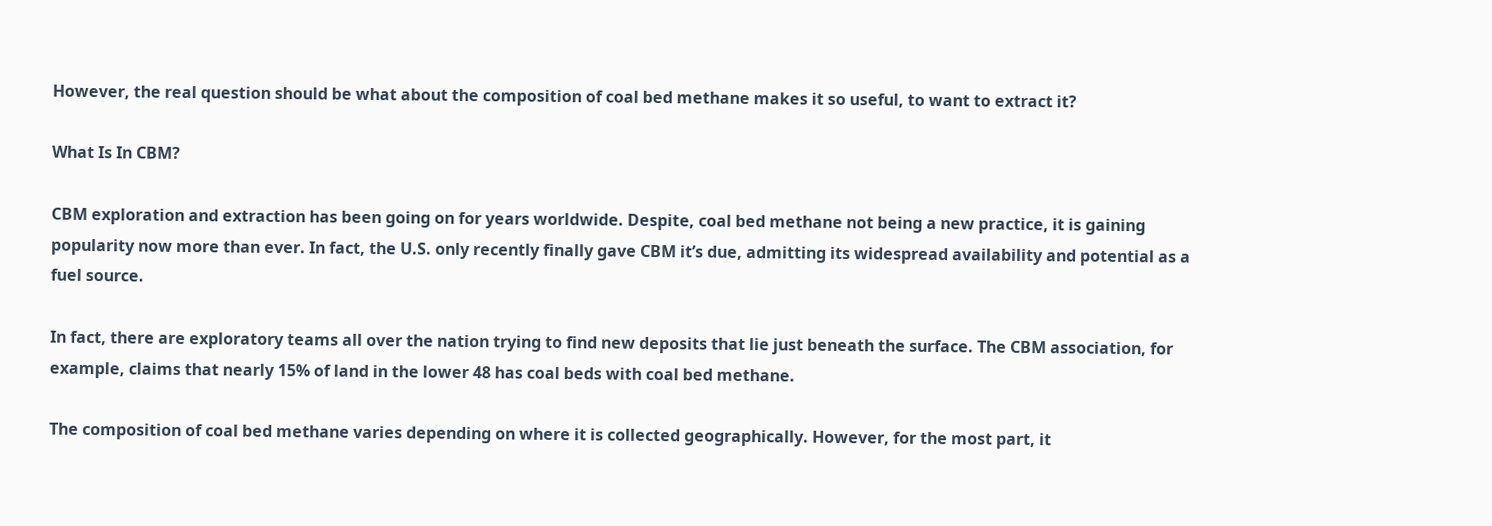However, the real question should be what about the composition of coal bed methane makes it so useful, to want to extract it?

What Is In CBM?

CBM exploration and extraction has been going on for years worldwide. Despite, coal bed methane not being a new practice, it is gaining popularity now more than ever. In fact, the U.S. only recently finally gave CBM it’s due, admitting its widespread availability and potential as a fuel source.

In fact, there are exploratory teams all over the nation trying to find new deposits that lie just beneath the surface. The CBM association, for example, claims that nearly 15% of land in the lower 48 has coal beds with coal bed methane.

The composition of coal bed methane varies depending on where it is collected geographically. However, for the most part, it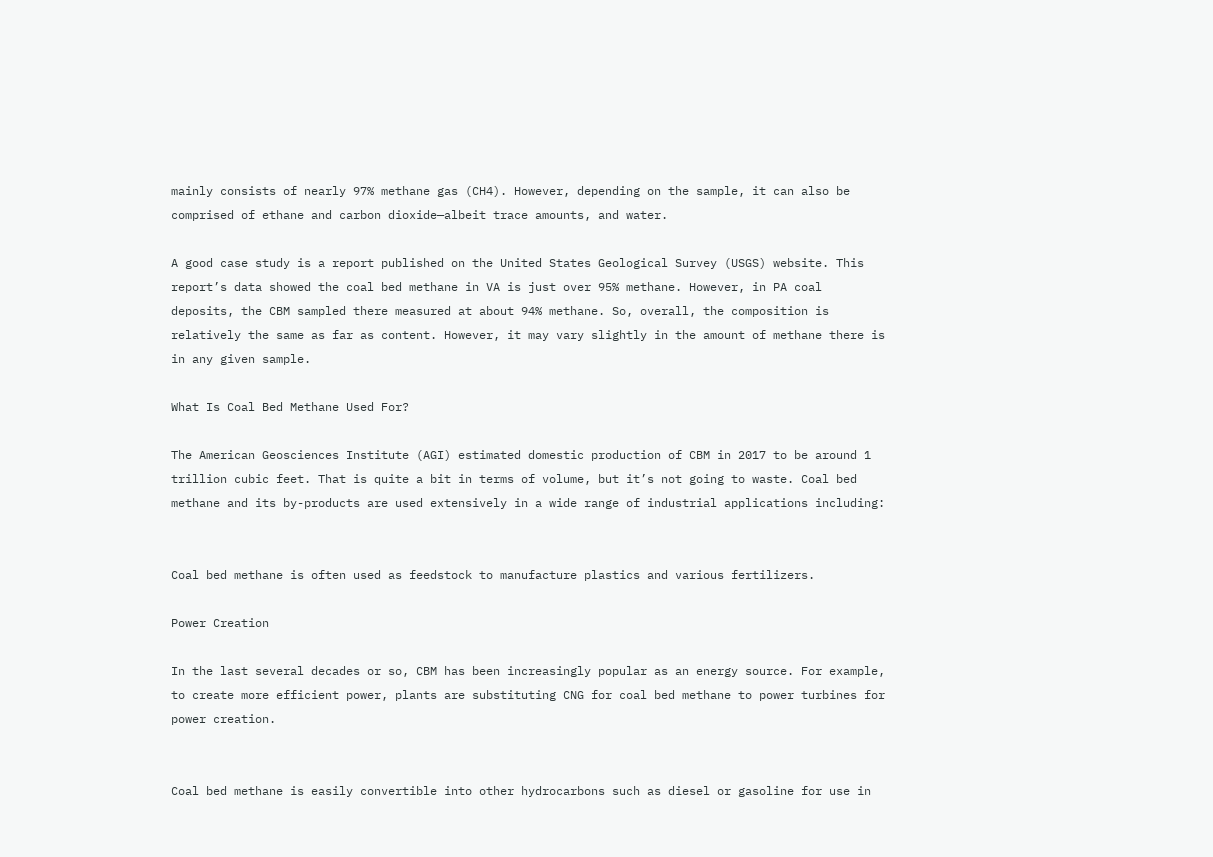mainly consists of nearly 97% methane gas (CH4). However, depending on the sample, it can also be comprised of ethane and carbon dioxide—albeit trace amounts, and water.

A good case study is a report published on the United States Geological Survey (USGS) website. This report’s data showed the coal bed methane in VA is just over 95% methane. However, in PA coal deposits, the CBM sampled there measured at about 94% methane. So, overall, the composition is relatively the same as far as content. However, it may vary slightly in the amount of methane there is in any given sample.

What Is Coal Bed Methane Used For?

The American Geosciences Institute (AGI) estimated domestic production of CBM in 2017 to be around 1 trillion cubic feet. That is quite a bit in terms of volume, but it’s not going to waste. Coal bed methane and its by-products are used extensively in a wide range of industrial applications including:


Coal bed methane is often used as feedstock to manufacture plastics and various fertilizers.

Power Creation

In the last several decades or so, CBM has been increasingly popular as an energy source. For example, to create more efficient power, plants are substituting CNG for coal bed methane to power turbines for power creation.


Coal bed methane is easily convertible into other hydrocarbons such as diesel or gasoline for use in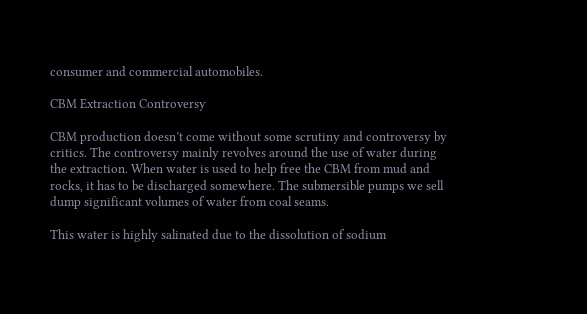consumer and commercial automobiles.

CBM Extraction Controversy

CBM production doesn’t come without some scrutiny and controversy by critics. The controversy mainly revolves around the use of water during the extraction. When water is used to help free the CBM from mud and rocks, it has to be discharged somewhere. The submersible pumps we sell dump significant volumes of water from coal seams.

This water is highly salinated due to the dissolution of sodium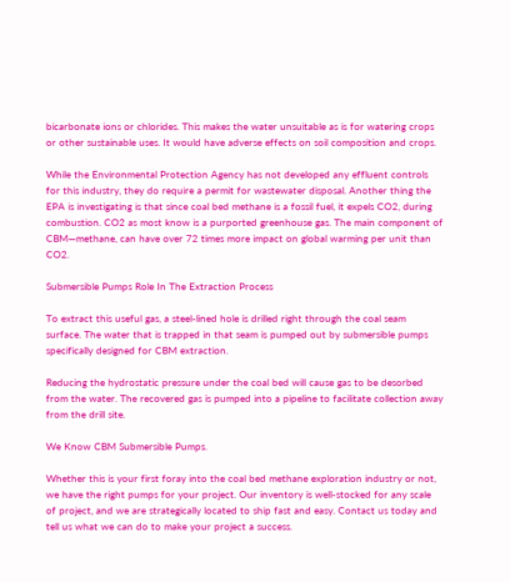bicarbonate ions or chlorides. This makes the water unsuitable as is for watering crops or other sustainable uses. It would have adverse effects on soil composition and crops.

While the Environmental Protection Agency has not developed any effluent controls for this industry, they do require a permit for wastewater disposal. Another thing the EPA is investigating is that since coal bed methane is a fossil fuel, it expels CO2, during combustion. CO2 as most know is a purported greenhouse gas. The main component of CBM—methane, can have over 72 times more impact on global warming per unit than CO2.

Submersible Pumps Role In The Extraction Process

To extract this useful gas, a steel-lined hole is drilled right through the coal seam surface. The water that is trapped in that seam is pumped out by submersible pumps specifically designed for CBM extraction.

Reducing the hydrostatic pressure under the coal bed will cause gas to be desorbed from the water. The recovered gas is pumped into a pipeline to facilitate collection away from the drill site.

We Know CBM Submersible Pumps.

Whether this is your first foray into the coal bed methane exploration industry or not, we have the right pumps for your project. Our inventory is well-stocked for any scale of project, and we are strategically located to ship fast and easy. Contact us today and tell us what we can do to make your project a success.